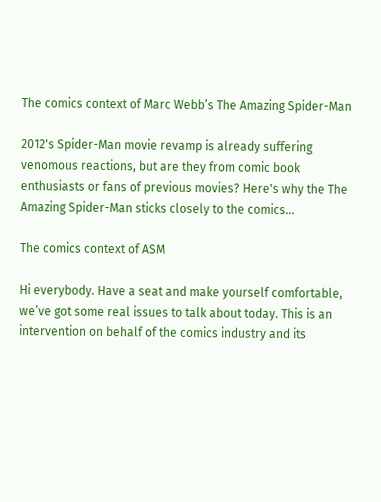The comics context of Marc Webb’s The Amazing Spider-Man

2012's Spider-Man movie revamp is already suffering venomous reactions, but are they from comic book enthusiasts or fans of previous movies? Here's why the The Amazing Spider-Man sticks closely to the comics...

The comics context of ASM

Hi everybody. Have a seat and make yourself comfortable, we’ve got some real issues to talk about today. This is an intervention on behalf of the comics industry and its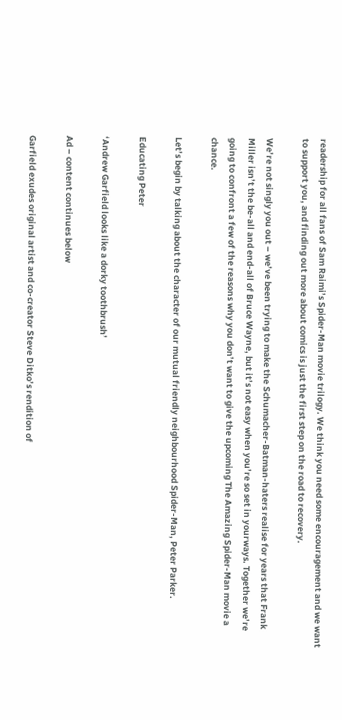readership for all fans of Sam Raimi’s Spider-Man movie trilogy. We think you need some encouragement and we want to support you, and finding out more about comics is just the first step on the road to recovery.

We’re not singly you out – we’ve been trying to make the Schumacher-Batman-haters realise for years that Frank Miller isn’t the be-all and end-all of Bruce Wayne, but it’s not easy when you’re so set in yourways. Together we’re going to confront a few of the reasons why you don’t want to give the upcoming The Amazing Spider-Man movie a chance.

Let’s begin by talking about the character of our mutual friendly neighbourhood Spider-Man, Peter Parker.

Educating Peter

‘Andrew Garfield looks like a dorky toothbrush’

Ad – content continues below

Garfield exudes original artist and co-creator Steve Ditko’s rendition of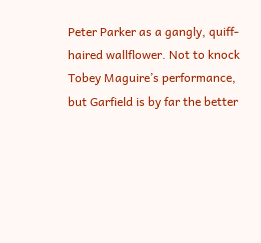Peter Parker as a gangly, quiff-haired wallflower. Not to knock Tobey Maguire’s performance, but Garfield is by far the better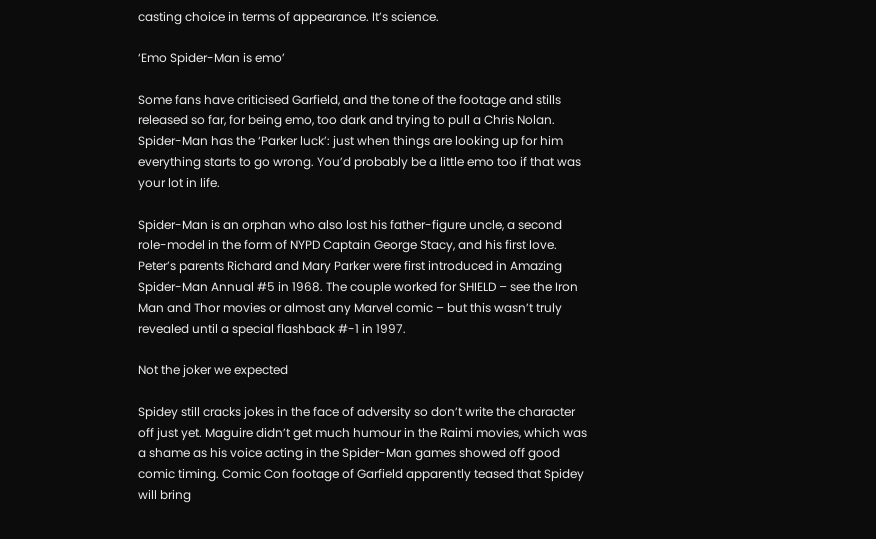casting choice in terms of appearance. It’s science.

‘Emo Spider-Man is emo’

Some fans have criticised Garfield, and the tone of the footage and stills released so far, for being emo, too dark and trying to pull a Chris Nolan. Spider-Man has the ‘Parker luck’: just when things are looking up for him everything starts to go wrong. You’d probably be a little emo too if that was your lot in life.

Spider-Man is an orphan who also lost his father-figure uncle, a second role-model in the form of NYPD Captain George Stacy, and his first love. Peter’s parents Richard and Mary Parker were first introduced in Amazing Spider-Man Annual #5 in 1968. The couple worked for SHIELD – see the Iron Man and Thor movies or almost any Marvel comic – but this wasn’t truly revealed until a special flashback #-1 in 1997.

Not the joker we expected

Spidey still cracks jokes in the face of adversity so don’t write the character off just yet. Maguire didn’t get much humour in the Raimi movies, which was a shame as his voice acting in the Spider-Man games showed off good comic timing. Comic Con footage of Garfield apparently teased that Spidey will bring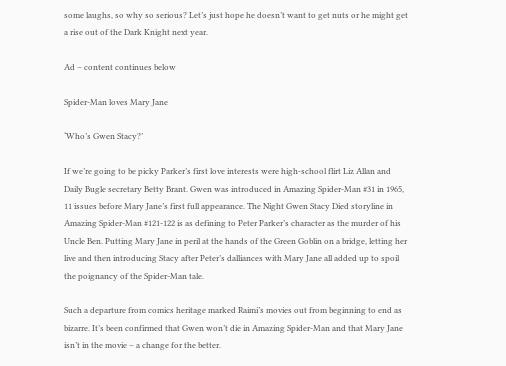some laughs, so why so serious? Let’s just hope he doesn’t want to get nuts or he might get a rise out of the Dark Knight next year.

Ad – content continues below

Spider-Man loves Mary Jane

‘Who’s Gwen Stacy?’

If we’re going to be picky Parker’s first love interests were high-school flirt Liz Allan and Daily Bugle secretary Betty Brant. Gwen was introduced in Amazing Spider-Man #31 in 1965, 11 issues before Mary Jane’s first full appearance. The Night Gwen Stacy Died storyline in Amazing Spider-Man #121-122 is as defining to Peter Parker’s character as the murder of his Uncle Ben. Putting Mary Jane in peril at the hands of the Green Goblin on a bridge, letting her live and then introducing Stacy after Peter’s dalliances with Mary Jane all added up to spoil the poignancy of the Spider-Man tale.

Such a departure from comics heritage marked Raimi’s movies out from beginning to end as bizarre. It’s been confirmed that Gwen won’t die in Amazing Spider-Man and that Mary Jane isn’t in the movie – a change for the better.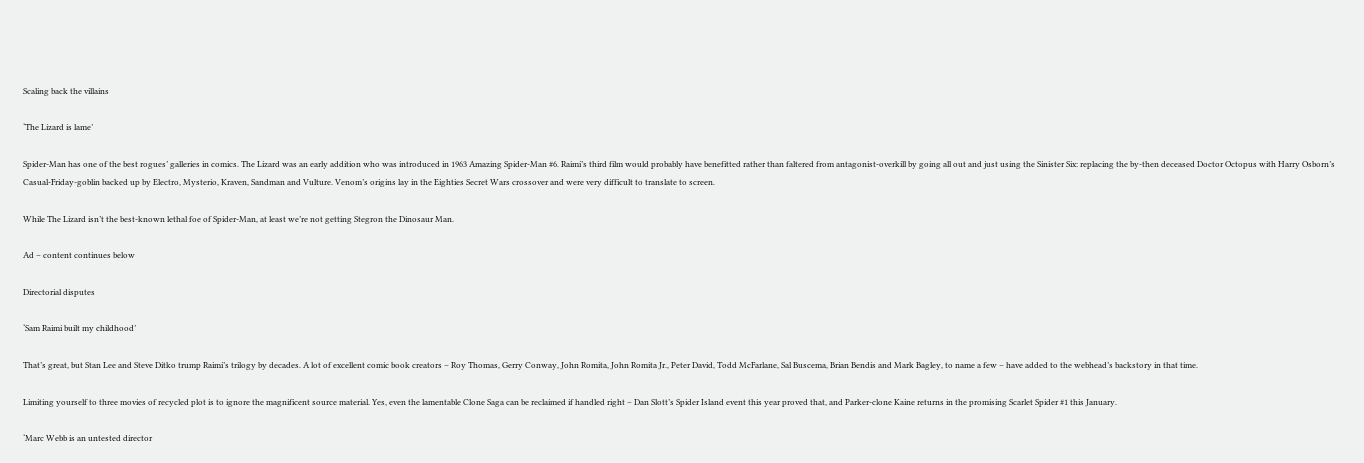Scaling back the villains

‘The Lizard is lame’

Spider-Man has one of the best rogues’ galleries in comics. The Lizard was an early addition who was introduced in 1963 Amazing Spider-Man #6. Raimi’s third film would probably have benefitted rather than faltered from antagonist-overkill by going all out and just using the Sinister Six: replacing the by-then deceased Doctor Octopus with Harry Osborn’s Casual-Friday-goblin backed up by Electro, Mysterio, Kraven, Sandman and Vulture. Venom’s origins lay in the Eighties Secret Wars crossover and were very difficult to translate to screen.

While The Lizard isn’t the best-known lethal foe of Spider-Man, at least we’re not getting Stegron the Dinosaur Man.

Ad – content continues below

Directorial disputes

‘Sam Raimi built my childhood’

That’s great, but Stan Lee and Steve Ditko trump Raimi’s trilogy by decades. A lot of excellent comic book creators – Roy Thomas, Gerry Conway, John Romita, John Romita Jr., Peter David, Todd McFarlane, Sal Buscema, Brian Bendis and Mark Bagley, to name a few – have added to the webhead’s backstory in that time.

Limiting yourself to three movies of recycled plot is to ignore the magnificent source material. Yes, even the lamentable Clone Saga can be reclaimed if handled right – Dan Slott’s Spider Island event this year proved that, and Parker-clone Kaine returns in the promising Scarlet Spider #1 this January.

‘Marc Webb is an untested director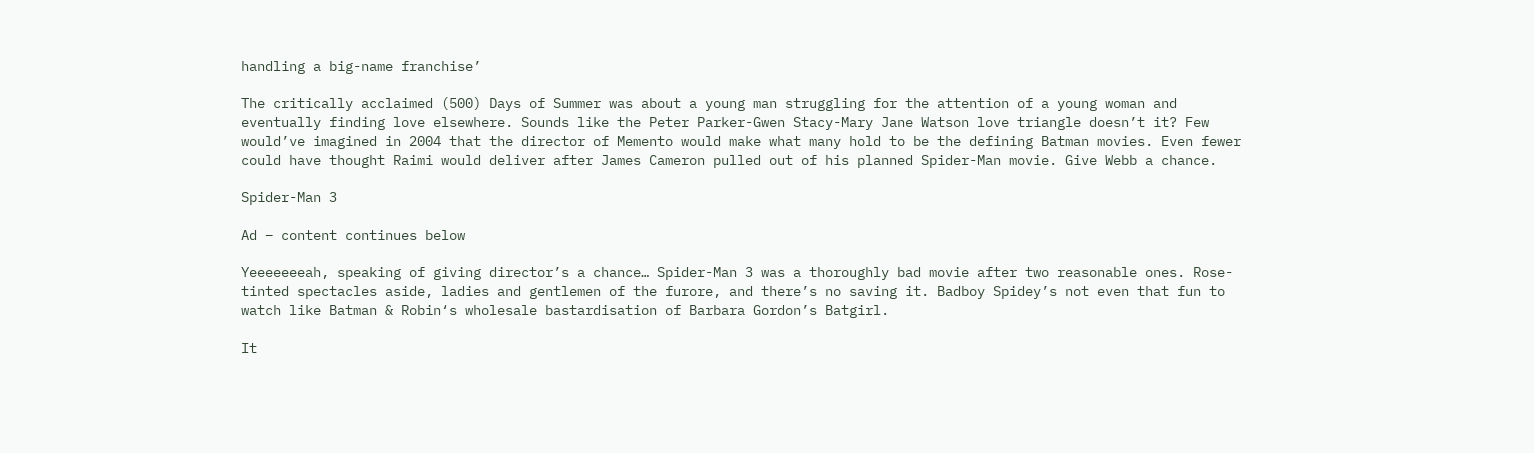handling a big-name franchise’

The critically acclaimed (500) Days of Summer was about a young man struggling for the attention of a young woman and eventually finding love elsewhere. Sounds like the Peter Parker-Gwen Stacy-Mary Jane Watson love triangle doesn’t it? Few would’ve imagined in 2004 that the director of Memento would make what many hold to be the defining Batman movies. Even fewer could have thought Raimi would deliver after James Cameron pulled out of his planned Spider-Man movie. Give Webb a chance.

Spider-Man 3

Ad – content continues below

Yeeeeeeeah, speaking of giving director’s a chance… Spider-Man 3 was a thoroughly bad movie after two reasonable ones. Rose-tinted spectacles aside, ladies and gentlemen of the furore, and there’s no saving it. Badboy Spidey’s not even that fun to watch like Batman & Robin‘s wholesale bastardisation of Barbara Gordon’s Batgirl.

It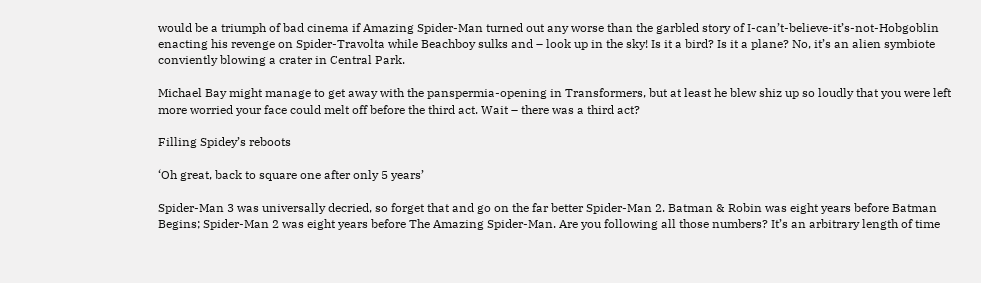would be a triumph of bad cinema if Amazing Spider-Man turned out any worse than the garbled story of I-can’t-believe-it’s-not-Hobgoblin enacting his revenge on Spider-Travolta while Beachboy sulks and – look up in the sky! Is it a bird? Is it a plane? No, it’s an alien symbiote conviently blowing a crater in Central Park.

Michael Bay might manage to get away with the panspermia-opening in Transformers, but at least he blew shiz up so loudly that you were left more worried your face could melt off before the third act. Wait – there was a third act?

Filling Spidey’s reboots

‘Oh great, back to square one after only 5 years’

Spider-Man 3 was universally decried, so forget that and go on the far better Spider-Man 2. Batman & Robin was eight years before Batman Begins; Spider-Man 2 was eight years before The Amazing Spider-Man. Are you following all those numbers? It’s an arbitrary length of time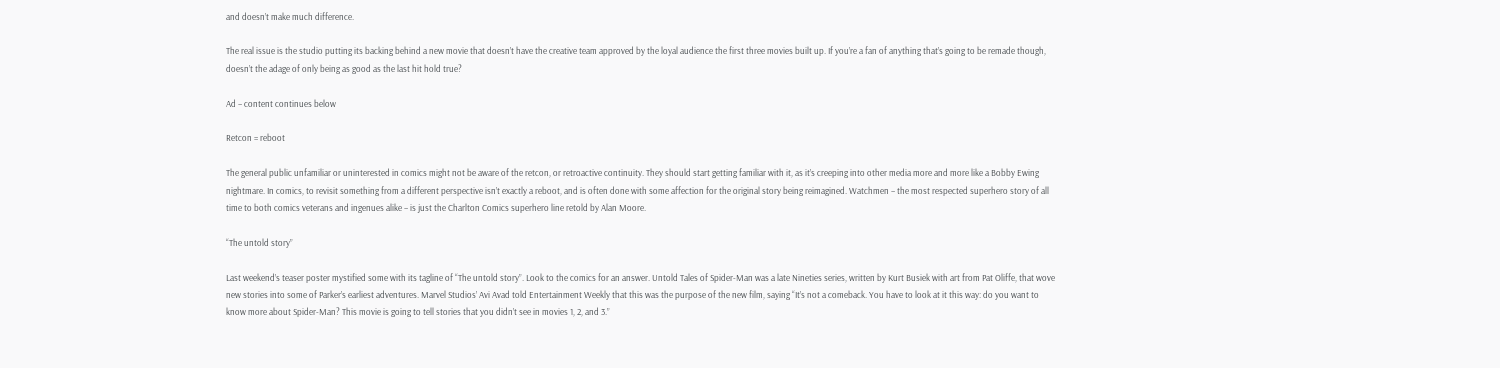and doesn’t make much difference.

The real issue is the studio putting its backing behind a new movie that doesn’t have the creative team approved by the loyal audience the first three movies built up. If you’re a fan of anything that’s going to be remade though, doesn’t the adage of only being as good as the last hit hold true?

Ad – content continues below

Retcon = reboot

The general public unfamiliar or uninterested in comics might not be aware of the retcon, or retroactive continuity. They should start getting familiar with it, as it’s creeping into other media more and more like a Bobby Ewing nightmare. In comics, to revisit something from a different perspective isn’t exactly a reboot, and is often done with some affection for the original story being reimagined. Watchmen – the most respected superhero story of all time to both comics veterans and ingenues alike – is just the Charlton Comics superhero line retold by Alan Moore.

“The untold story”

Last weekend’s teaser poster mystified some with its tagline of “The untold story”. Look to the comics for an answer. Untold Tales of Spider-Man was a late Nineties series, written by Kurt Busiek with art from Pat Oliffe, that wove new stories into some of Parker’s earliest adventures. Marvel Studios’ Avi Avad told Entertainment Weekly that this was the purpose of the new film, saying “It’s not a comeback. You have to look at it this way: do you want to know more about Spider-Man? This movie is going to tell stories that you didn’t see in movies 1, 2, and 3.”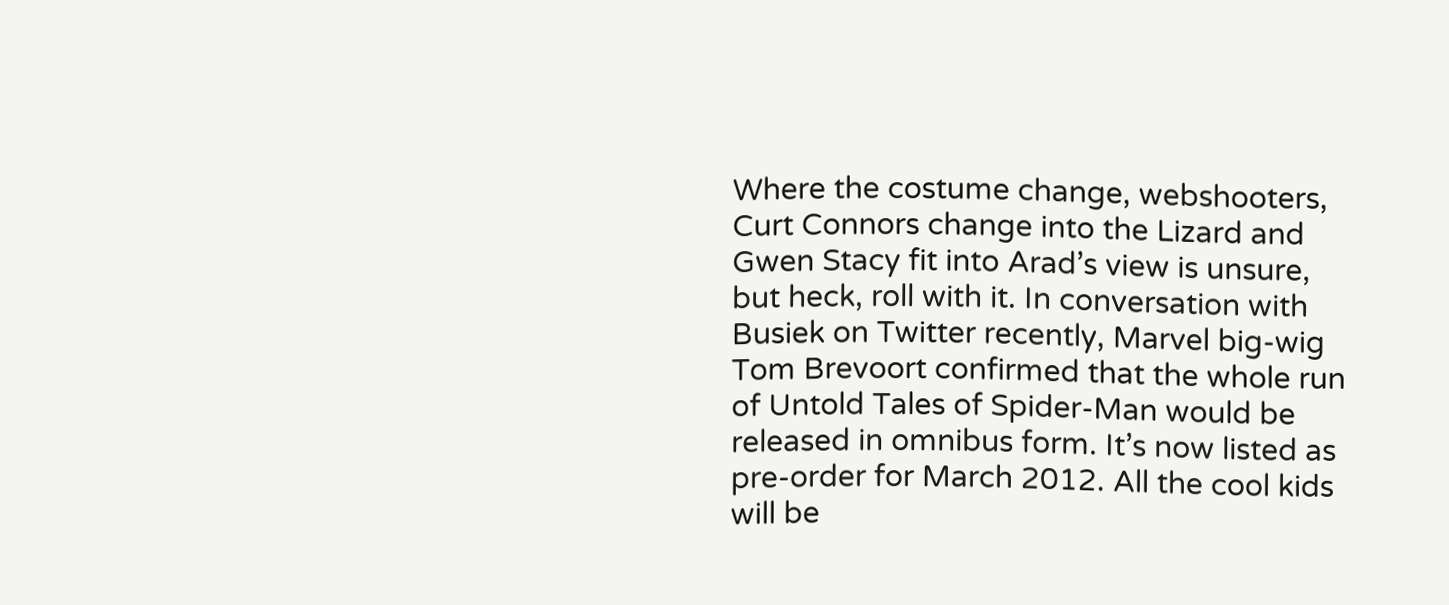Where the costume change, webshooters, Curt Connors change into the Lizard and Gwen Stacy fit into Arad’s view is unsure, but heck, roll with it. In conversation with Busiek on Twitter recently, Marvel big-wig Tom Brevoort confirmed that the whole run of Untold Tales of Spider-Man would be released in omnibus form. It’s now listed as pre-order for March 2012. All the cool kids will be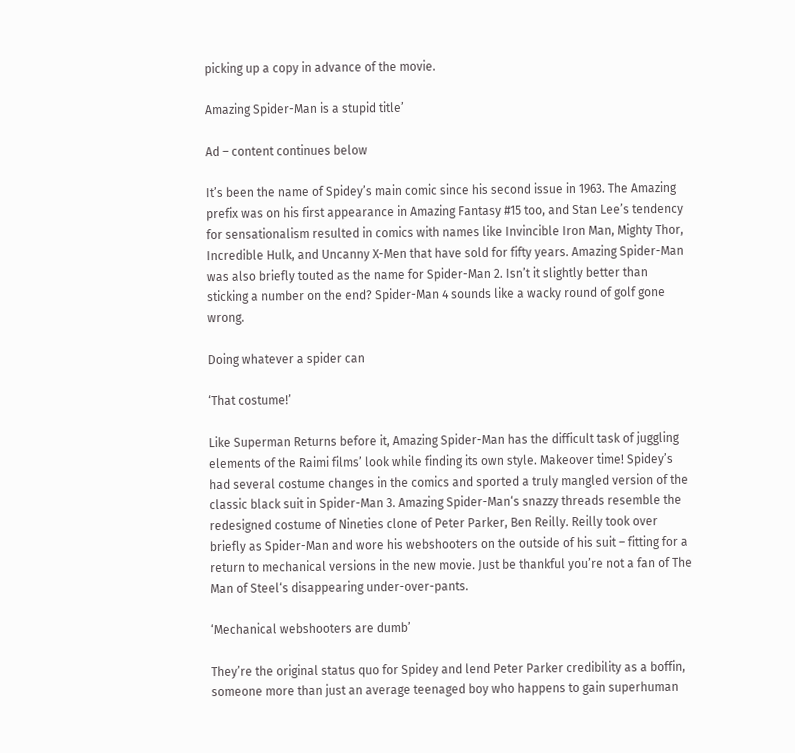picking up a copy in advance of the movie.

Amazing Spider-Man is a stupid title’

Ad – content continues below

It’s been the name of Spidey’s main comic since his second issue in 1963. The Amazing prefix was on his first appearance in Amazing Fantasy #15 too, and Stan Lee’s tendency for sensationalism resulted in comics with names like Invincible Iron Man, Mighty Thor, Incredible Hulk, and Uncanny X-Men that have sold for fifty years. Amazing Spider-Man was also briefly touted as the name for Spider-Man 2. Isn’t it slightly better than sticking a number on the end? Spider-Man 4 sounds like a wacky round of golf gone wrong.

Doing whatever a spider can

‘That costume!’

Like Superman Returns before it, Amazing Spider-Man has the difficult task of juggling elements of the Raimi films’ look while finding its own style. Makeover time! Spidey’s had several costume changes in the comics and sported a truly mangled version of the classic black suit in Spider-Man 3. Amazing Spider-Man‘s snazzy threads resemble the redesigned costume of Nineties clone of Peter Parker, Ben Reilly. Reilly took over briefly as Spider-Man and wore his webshooters on the outside of his suit – fitting for a return to mechanical versions in the new movie. Just be thankful you’re not a fan of The Man of Steel‘s disappearing under-over-pants.

‘Mechanical webshooters are dumb’

They’re the original status quo for Spidey and lend Peter Parker credibility as a boffin, someone more than just an average teenaged boy who happens to gain superhuman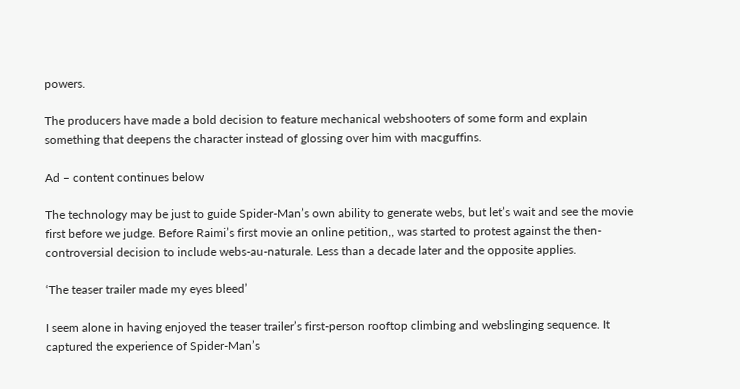powers.

The producers have made a bold decision to feature mechanical webshooters of some form and explain something that deepens the character instead of glossing over him with macguffins.

Ad – content continues below

The technology may be just to guide Spider-Man’s own ability to generate webs, but let’s wait and see the movie first before we judge. Before Raimi’s first movie an online petition,, was started to protest against the then-controversial decision to include webs-au-naturale. Less than a decade later and the opposite applies.

‘The teaser trailer made my eyes bleed’

I seem alone in having enjoyed the teaser trailer’s first-person rooftop climbing and webslinging sequence. It captured the experience of Spider-Man’s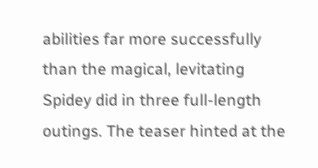abilities far more successfully than the magical, levitating Spidey did in three full-length outings. The teaser hinted at the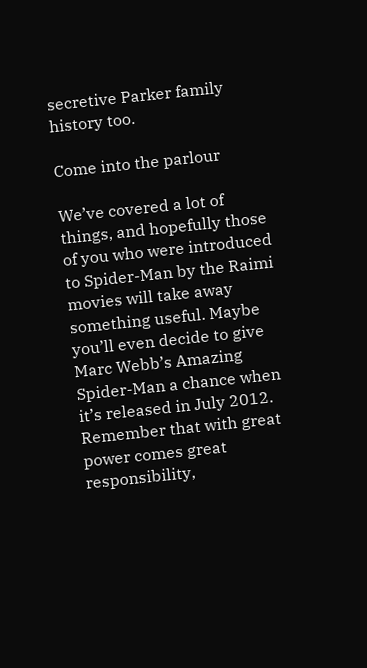secretive Parker family history too.

Come into the parlour

We’ve covered a lot of things, and hopefully those of you who were introduced to Spider-Man by the Raimi movies will take away something useful. Maybe you’ll even decide to give Marc Webb’s Amazing Spider-Man a chance when it’s released in July 2012. Remember that with great power comes great responsibility,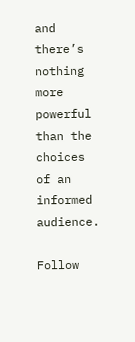and there’s nothing more powerful than the choices of an informed audience.

Follow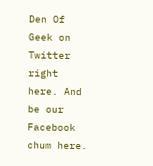Den Of Geek on Twitter right here. And be our Facebook chum here.